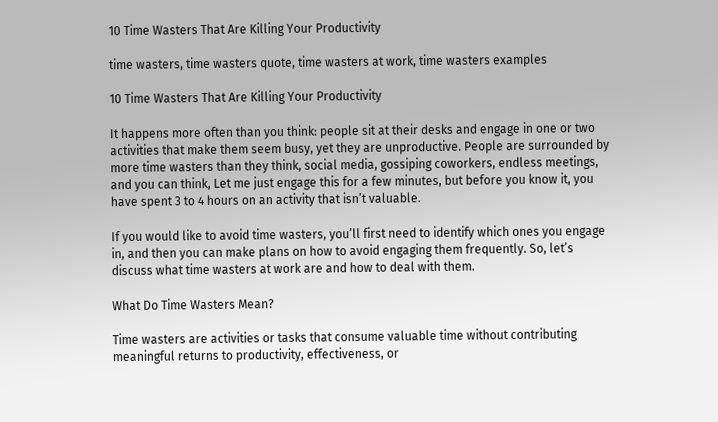10 Time Wasters That Are Killing Your Productivity

time wasters, time wasters quote, time wasters at work, time wasters examples

10 Time Wasters That Are Killing Your Productivity

It happens more often than you think: people sit at their desks and engage in one or two activities that make them seem busy, yet they are unproductive. People are surrounded by more time wasters than they think, social media, gossiping coworkers, endless meetings, and you can think, Let me just engage this for a few minutes, but before you know it, you have spent 3 to 4 hours on an activity that isn’t valuable.

If you would like to avoid time wasters, you’ll first need to identify which ones you engage in, and then you can make plans on how to avoid engaging them frequently. So, let’s discuss what time wasters at work are and how to deal with them.

What Do Time Wasters Mean?

Time wasters are activities or tasks that consume valuable time without contributing meaningful returns to productivity, effectiveness, or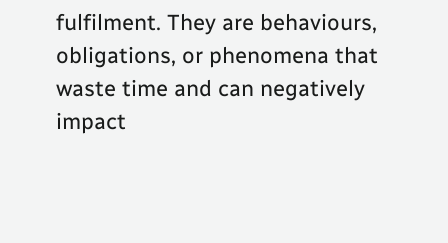fulfilment. They are behaviours, obligations, or phenomena that waste time and can negatively impact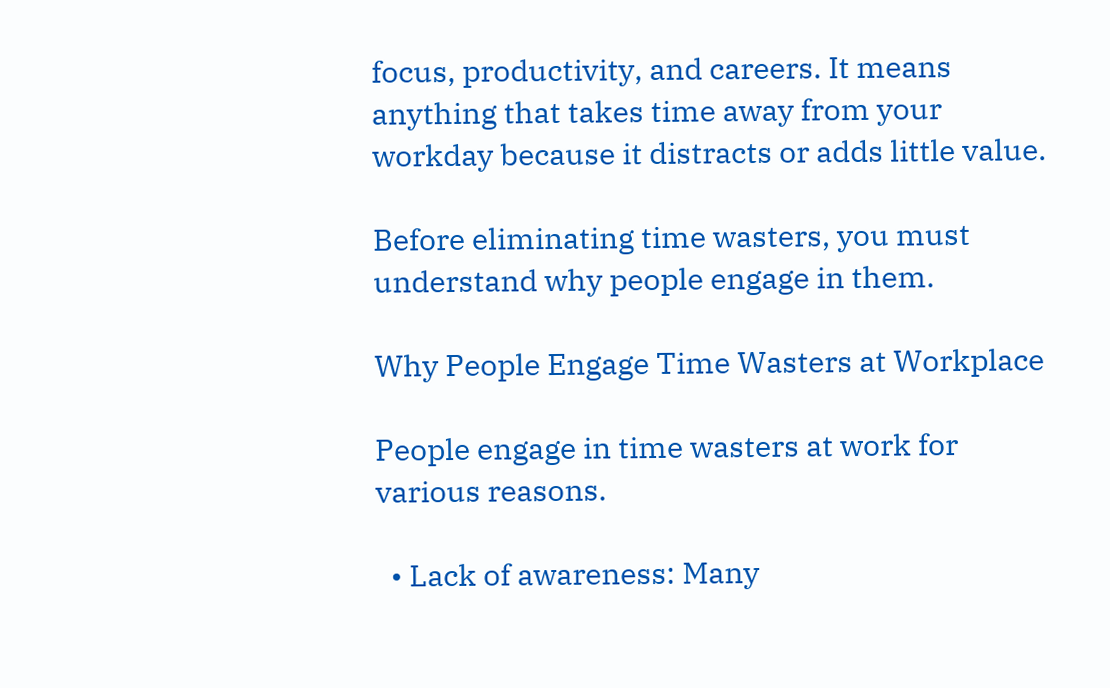focus, productivity, and careers. It means anything that takes time away from your workday because it distracts or adds little value.

Before eliminating time wasters, you must understand why people engage in them.

Why People Engage Time Wasters at Workplace

People engage in time wasters at work for various reasons.

  • Lack of awareness: Many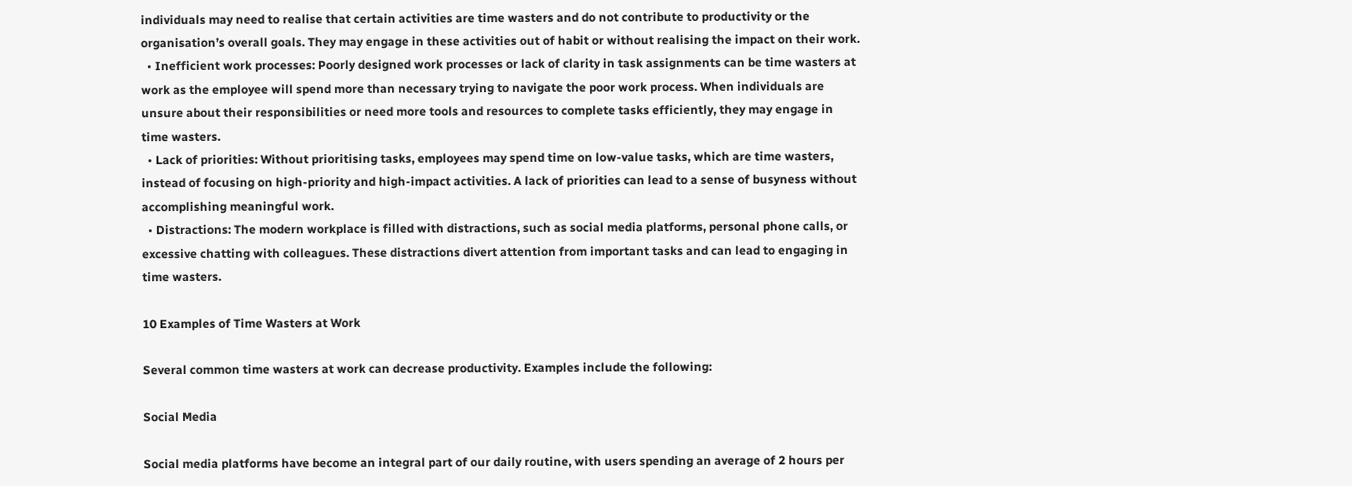individuals may need to realise that certain activities are time wasters and do not contribute to productivity or the organisation’s overall goals. They may engage in these activities out of habit or without realising the impact on their work.
  • Inefficient work processes: Poorly designed work processes or lack of clarity in task assignments can be time wasters at work as the employee will spend more than necessary trying to navigate the poor work process. When individuals are unsure about their responsibilities or need more tools and resources to complete tasks efficiently, they may engage in time wasters.
  • Lack of priorities: Without prioritising tasks, employees may spend time on low-value tasks, which are time wasters, instead of focusing on high-priority and high-impact activities. A lack of priorities can lead to a sense of busyness without accomplishing meaningful work.
  • Distractions: The modern workplace is filled with distractions, such as social media platforms, personal phone calls, or excessive chatting with colleagues. These distractions divert attention from important tasks and can lead to engaging in time wasters.

10 Examples of Time Wasters at Work

Several common time wasters at work can decrease productivity. Examples include the following:

Social Media

Social media platforms have become an integral part of our daily routine, with users spending an average of 2 hours per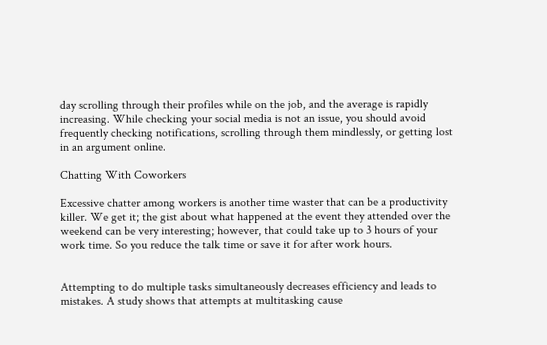day scrolling through their profiles while on the job, and the average is rapidly increasing. While checking your social media is not an issue, you should avoid frequently checking notifications, scrolling through them mindlessly, or getting lost in an argument online.

Chatting With Coworkers

Excessive chatter among workers is another time waster that can be a productivity killer. We get it; the gist about what happened at the event they attended over the weekend can be very interesting; however, that could take up to 3 hours of your work time. So you reduce the talk time or save it for after work hours.


Attempting to do multiple tasks simultaneously decreases efficiency and leads to mistakes. A study shows that attempts at multitasking cause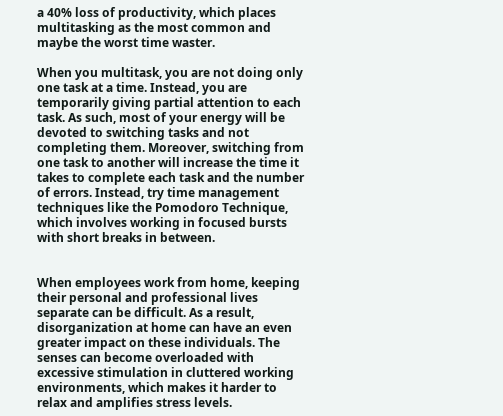a 40% loss of productivity, which places multitasking as the most common and maybe the worst time waster.

When you multitask, you are not doing only one task at a time. Instead, you are temporarily giving partial attention to each task. As such, most of your energy will be devoted to switching tasks and not completing them. Moreover, switching from one task to another will increase the time it takes to complete each task and the number of errors. Instead, try time management techniques like the Pomodoro Technique, which involves working in focused bursts with short breaks in between.


When employees work from home, keeping their personal and professional lives separate can be difficult. As a result, disorganization at home can have an even greater impact on these individuals. The senses can become overloaded with excessive stimulation in cluttered working environments, which makes it harder to relax and amplifies stress levels.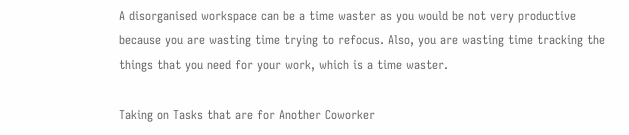A disorganised workspace can be a time waster as you would be not very productive because you are wasting time trying to refocus. Also, you are wasting time tracking the things that you need for your work, which is a time waster.

Taking on Tasks that are for Another Coworker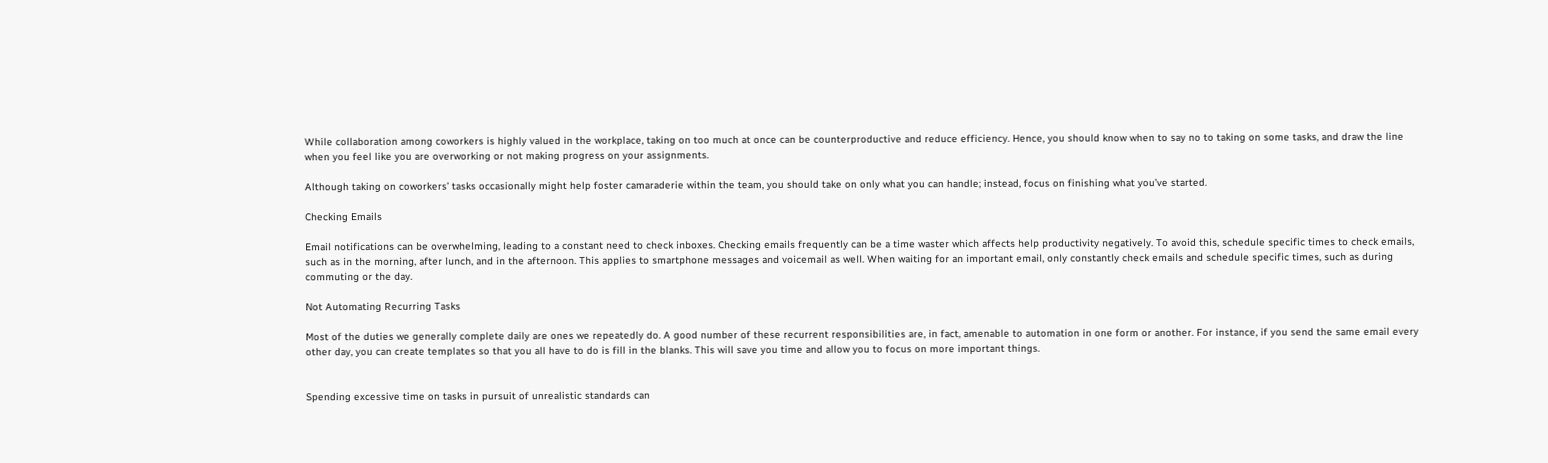While collaboration among coworkers is highly valued in the workplace, taking on too much at once can be counterproductive and reduce efficiency. Hence, you should know when to say no to taking on some tasks, and draw the line when you feel like you are overworking or not making progress on your assignments.

Although taking on coworkers’ tasks occasionally might help foster camaraderie within the team, you should take on only what you can handle; instead, focus on finishing what you’ve started.

Checking Emails

Email notifications can be overwhelming, leading to a constant need to check inboxes. Checking emails frequently can be a time waster which affects help productivity negatively. To avoid this, schedule specific times to check emails, such as in the morning, after lunch, and in the afternoon. This applies to smartphone messages and voicemail as well. When waiting for an important email, only constantly check emails and schedule specific times, such as during commuting or the day.

Not Automating Recurring Tasks

Most of the duties we generally complete daily are ones we repeatedly do. A good number of these recurrent responsibilities are, in fact, amenable to automation in one form or another. For instance, if you send the same email every other day, you can create templates so that you all have to do is fill in the blanks. This will save you time and allow you to focus on more important things.


Spending excessive time on tasks in pursuit of unrealistic standards can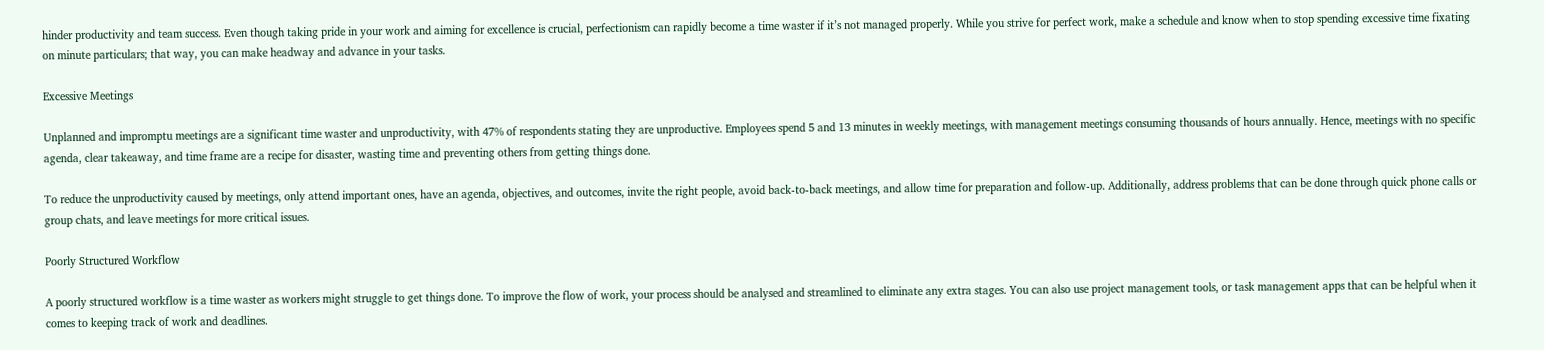hinder productivity and team success. Even though taking pride in your work and aiming for excellence is crucial, perfectionism can rapidly become a time waster if it’s not managed properly. While you strive for perfect work, make a schedule and know when to stop spending excessive time fixating on minute particulars; that way, you can make headway and advance in your tasks.

Excessive Meetings

Unplanned and impromptu meetings are a significant time waster and unproductivity, with 47% of respondents stating they are unproductive. Employees spend 5 and 13 minutes in weekly meetings, with management meetings consuming thousands of hours annually. Hence, meetings with no specific agenda, clear takeaway, and time frame are a recipe for disaster, wasting time and preventing others from getting things done.

To reduce the unproductivity caused by meetings, only attend important ones, have an agenda, objectives, and outcomes, invite the right people, avoid back-to-back meetings, and allow time for preparation and follow-up. Additionally, address problems that can be done through quick phone calls or group chats, and leave meetings for more critical issues.

Poorly Structured Workflow

A poorly structured workflow is a time waster as workers might struggle to get things done. To improve the flow of work, your process should be analysed and streamlined to eliminate any extra stages. You can also use project management tools, or task management apps that can be helpful when it comes to keeping track of work and deadlines.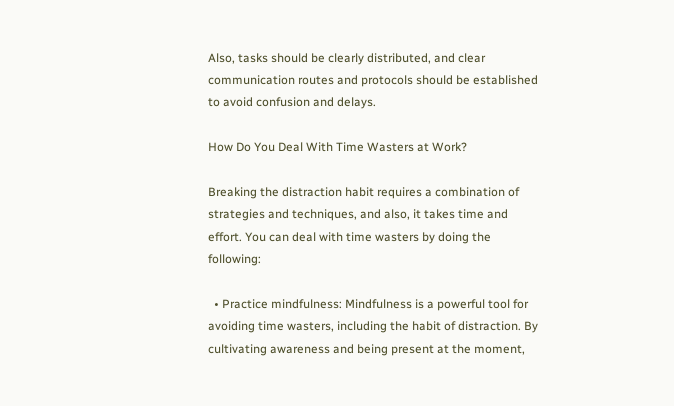Also, tasks should be clearly distributed, and clear communication routes and protocols should be established to avoid confusion and delays.

How Do You Deal With Time Wasters at Work?

Breaking the distraction habit requires a combination of strategies and techniques, and also, it takes time and effort. You can deal with time wasters by doing the following:

  • Practice mindfulness: Mindfulness is a powerful tool for avoiding time wasters, including the habit of distraction. By cultivating awareness and being present at the moment,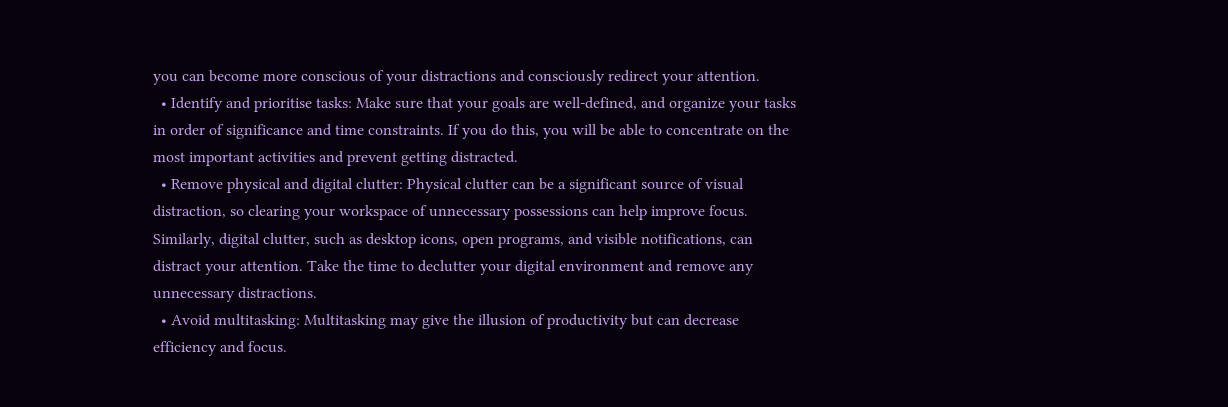you can become more conscious of your distractions and consciously redirect your attention.
  • Identify and prioritise tasks: Make sure that your goals are well-defined, and organize your tasks in order of significance and time constraints. If you do this, you will be able to concentrate on the most important activities and prevent getting distracted.
  • Remove physical and digital clutter: Physical clutter can be a significant source of visual distraction, so clearing your workspace of unnecessary possessions can help improve focus. Similarly, digital clutter, such as desktop icons, open programs, and visible notifications, can distract your attention. Take the time to declutter your digital environment and remove any unnecessary distractions.
  • Avoid multitasking: Multitasking may give the illusion of productivity but can decrease efficiency and focus.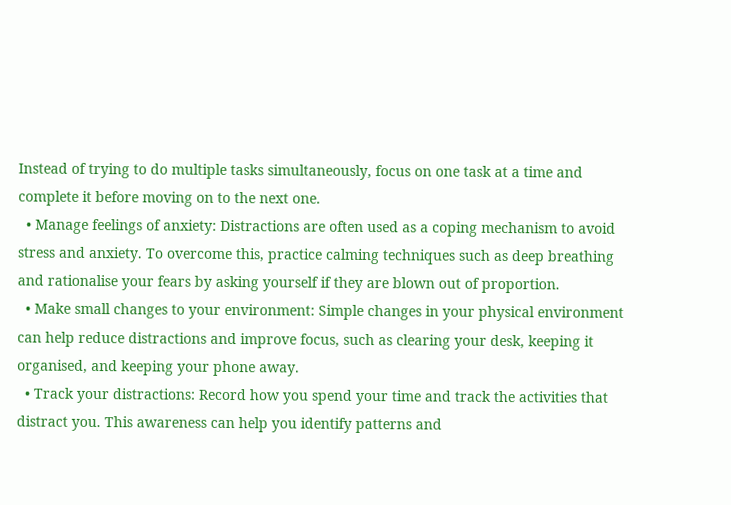Instead of trying to do multiple tasks simultaneously, focus on one task at a time and complete it before moving on to the next one.
  • Manage feelings of anxiety: Distractions are often used as a coping mechanism to avoid stress and anxiety. To overcome this, practice calming techniques such as deep breathing and rationalise your fears by asking yourself if they are blown out of proportion.
  • Make small changes to your environment: Simple changes in your physical environment can help reduce distractions and improve focus, such as clearing your desk, keeping it organised, and keeping your phone away.
  • Track your distractions: Record how you spend your time and track the activities that distract you. This awareness can help you identify patterns and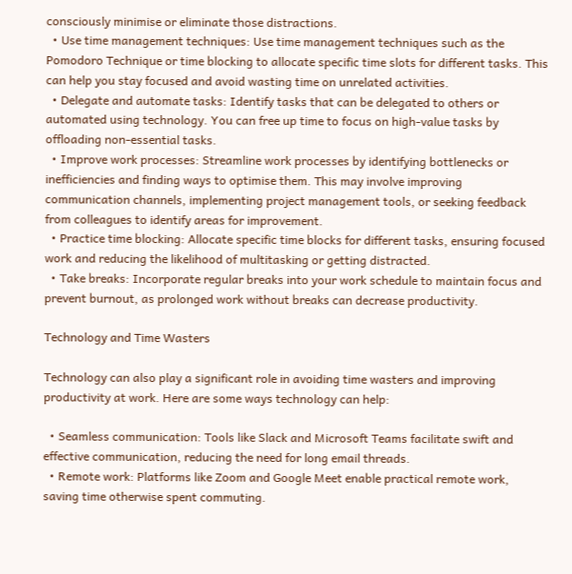consciously minimise or eliminate those distractions.
  • Use time management techniques: Use time management techniques such as the Pomodoro Technique or time blocking to allocate specific time slots for different tasks. This can help you stay focused and avoid wasting time on unrelated activities.
  • Delegate and automate tasks: Identify tasks that can be delegated to others or automated using technology. You can free up time to focus on high-value tasks by offloading non-essential tasks.
  • Improve work processes: Streamline work processes by identifying bottlenecks or inefficiencies and finding ways to optimise them. This may involve improving communication channels, implementing project management tools, or seeking feedback from colleagues to identify areas for improvement.
  • Practice time blocking: Allocate specific time blocks for different tasks, ensuring focused work and reducing the likelihood of multitasking or getting distracted.
  • Take breaks: Incorporate regular breaks into your work schedule to maintain focus and prevent burnout, as prolonged work without breaks can decrease productivity.

Technology and Time Wasters

Technology can also play a significant role in avoiding time wasters and improving productivity at work. Here are some ways technology can help:

  • Seamless communication: Tools like Slack and Microsoft Teams facilitate swift and effective communication, reducing the need for long email threads.
  • Remote work: Platforms like Zoom and Google Meet enable practical remote work, saving time otherwise spent commuting.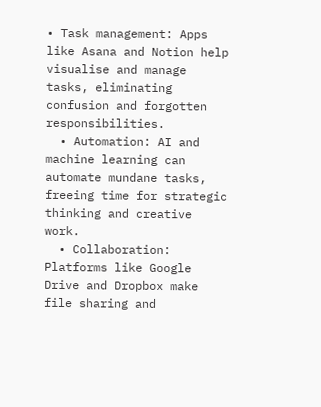• Task management: Apps like Asana and Notion help visualise and manage tasks, eliminating confusion and forgotten responsibilities.
  • Automation: AI and machine learning can automate mundane tasks, freeing time for strategic thinking and creative work.
  • Collaboration: Platforms like Google Drive and Dropbox make file sharing and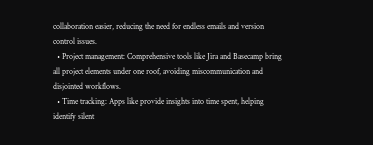collaboration easier, reducing the need for endless emails and version control issues.
  • Project management: Comprehensive tools like Jira and Basecamp bring all project elements under one roof, avoiding miscommunication and disjointed workflows.
  • Time tracking: Apps like provide insights into time spent, helping identify silent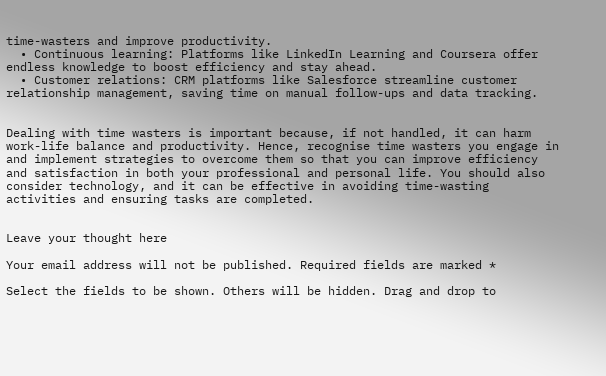time-wasters and improve productivity.
  • Continuous learning: Platforms like LinkedIn Learning and Coursera offer endless knowledge to boost efficiency and stay ahead.
  • Customer relations: CRM platforms like Salesforce streamline customer relationship management, saving time on manual follow-ups and data tracking.


Dealing with time wasters is important because, if not handled, it can harm work-life balance and productivity. Hence, recognise time wasters you engage in and implement strategies to overcome them so that you can improve efficiency and satisfaction in both your professional and personal life. You should also consider technology, and it can be effective in avoiding time-wasting activities and ensuring tasks are completed.


Leave your thought here

Your email address will not be published. Required fields are marked *

Select the fields to be shown. Others will be hidden. Drag and drop to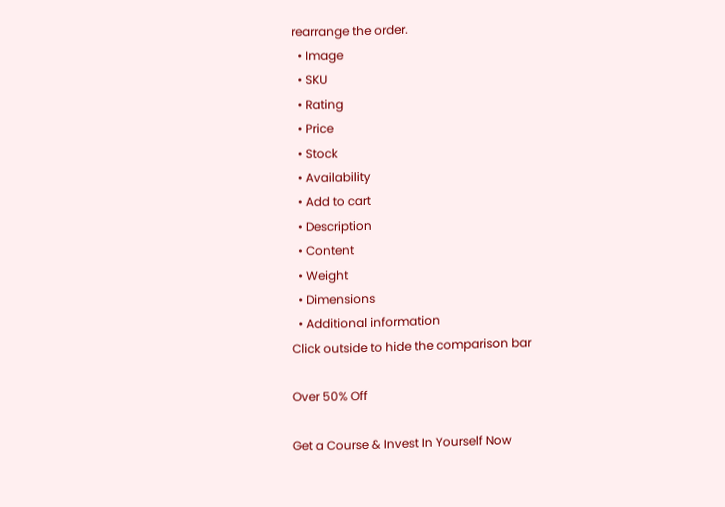rearrange the order.
  • Image
  • SKU
  • Rating
  • Price
  • Stock
  • Availability
  • Add to cart
  • Description
  • Content
  • Weight
  • Dimensions
  • Additional information
Click outside to hide the comparison bar

Over 50% Off

Get a Course & Invest In Yourself Now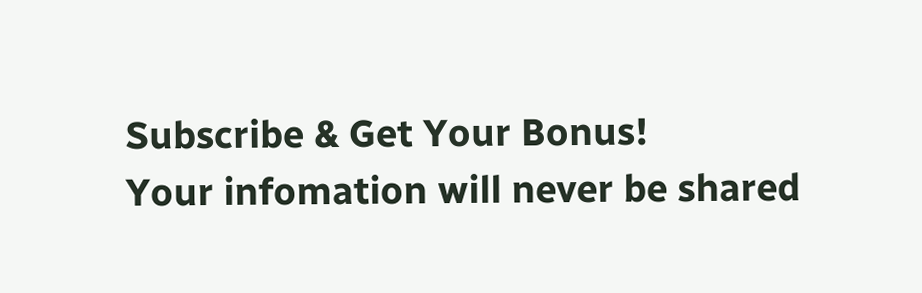Subscribe & Get Your Bonus!
Your infomation will never be shared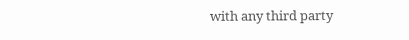with any third party